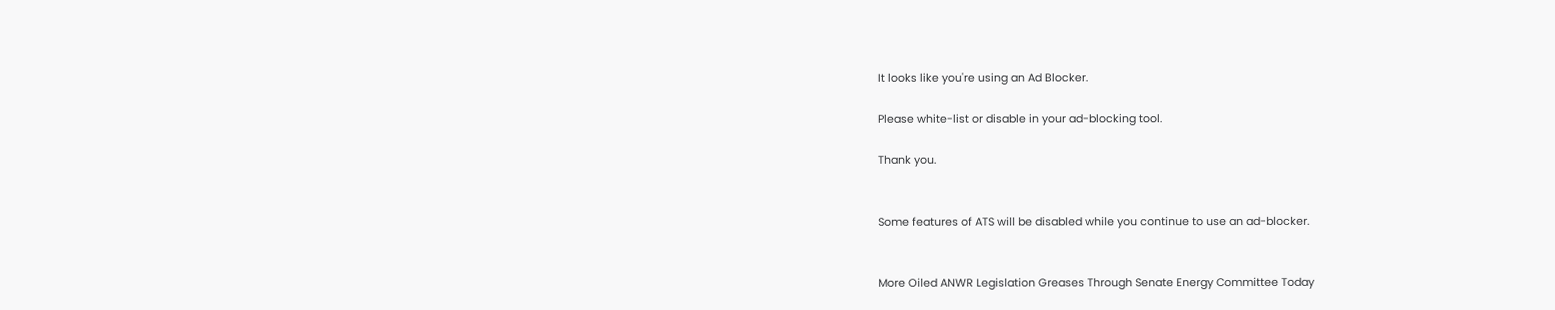It looks like you're using an Ad Blocker.

Please white-list or disable in your ad-blocking tool.

Thank you.


Some features of ATS will be disabled while you continue to use an ad-blocker.


More Oiled ANWR Legislation Greases Through Senate Energy Committee Today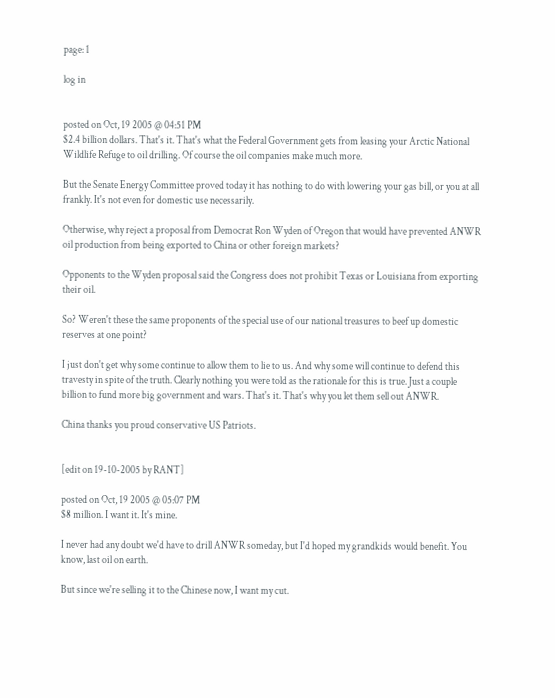page: 1

log in


posted on Oct, 19 2005 @ 04:51 PM
$2.4 billion dollars. That's it. That's what the Federal Government gets from leasing your Arctic National Wildlife Refuge to oil drilling. Of course the oil companies make much more.

But the Senate Energy Committee proved today it has nothing to do with lowering your gas bill, or you at all frankly. It's not even for domestic use necessarily.

Otherwise, why reject a proposal from Democrat Ron Wyden of Oregon that would have prevented ANWR oil production from being exported to China or other foreign markets?

Opponents to the Wyden proposal said the Congress does not prohibit Texas or Louisiana from exporting their oil.

So? Weren't these the same proponents of the special use of our national treasures to beef up domestic reserves at one point?

I just don't get why some continue to allow them to lie to us. And why some will continue to defend this travesty in spite of the truth. Clearly nothing you were told as the rationale for this is true. Just a couple billion to fund more big government and wars. That's it. That's why you let them sell out ANWR.

China thanks you proud conservative US Patriots.


[edit on 19-10-2005 by RANT]

posted on Oct, 19 2005 @ 05:07 PM
$8 million. I want it. It's mine.

I never had any doubt we'd have to drill ANWR someday, but I'd hoped my grandkids would benefit. You know, last oil on earth.

But since we're selling it to the Chinese now, I want my cut.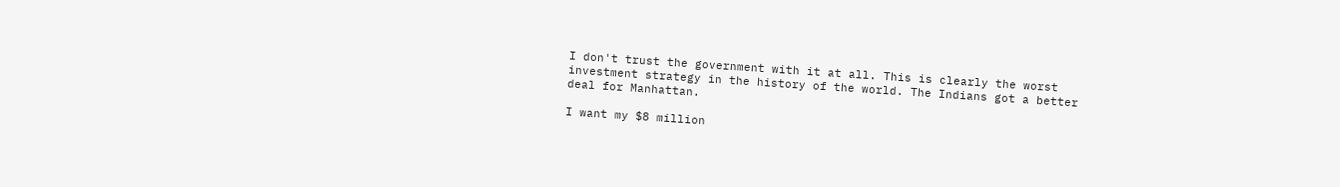I don't trust the government with it at all. This is clearly the worst investment strategy in the history of the world. The Indians got a better deal for Manhattan.

I want my $8 million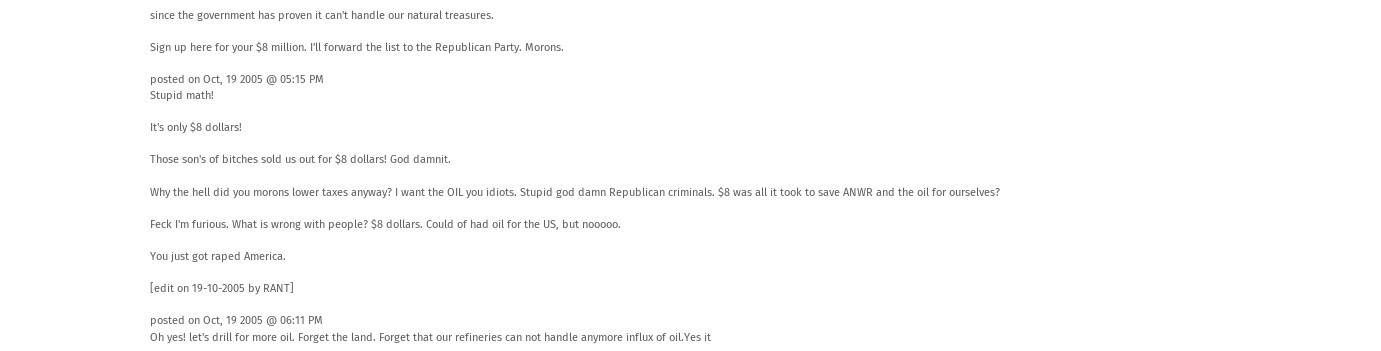since the government has proven it can't handle our natural treasures.

Sign up here for your $8 million. I'll forward the list to the Republican Party. Morons.

posted on Oct, 19 2005 @ 05:15 PM
Stupid math!

It's only $8 dollars!

Those son's of bitches sold us out for $8 dollars! God damnit.

Why the hell did you morons lower taxes anyway? I want the OIL you idiots. Stupid god damn Republican criminals. $8 was all it took to save ANWR and the oil for ourselves?

Feck I'm furious. What is wrong with people? $8 dollars. Could of had oil for the US, but nooooo.

You just got raped America.

[edit on 19-10-2005 by RANT]

posted on Oct, 19 2005 @ 06:11 PM
Oh yes! let's drill for more oil. Forget the land. Forget that our refineries can not handle anymore influx of oil.Yes it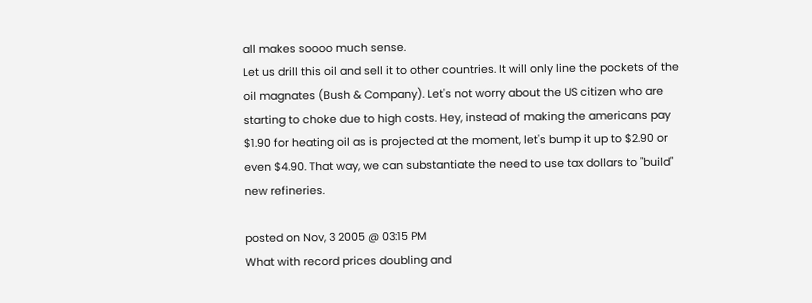all makes soooo much sense.
Let us drill this oil and sell it to other countries. It will only line the pockets of the oil magnates (Bush & Company). Let's not worry about the US citizen who are starting to choke due to high costs. Hey, instead of making the americans pay $1.90 for heating oil as is projected at the moment, let's bump it up to $2.90 or even $4.90. That way, we can substantiate the need to use tax dollars to "build" new refineries.

posted on Nov, 3 2005 @ 03:15 PM
What with record prices doubling and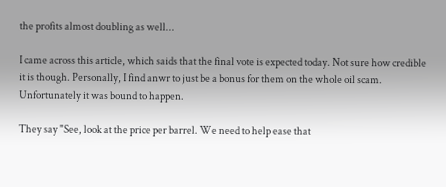the profits almost doubling as well...

I came across this article, which saids that the final vote is expected today. Not sure how credible it is though. Personally, I find anwr to just be a bonus for them on the whole oil scam. Unfortunately it was bound to happen.

They say "See, look at the price per barrel. We need to help ease that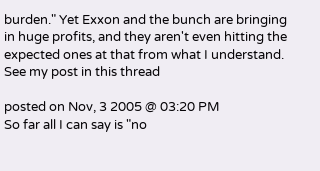burden." Yet Exxon and the bunch are bringing in huge profits, and they aren't even hitting the expected ones at that from what I understand.
See my post in this thread

posted on Nov, 3 2005 @ 03:20 PM
So far all I can say is "no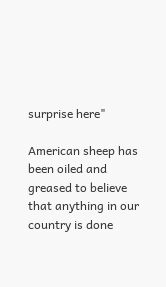surprise here"

American sheep has been oiled and greased to believe that anything in our country is done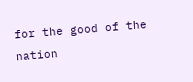for the good of the nation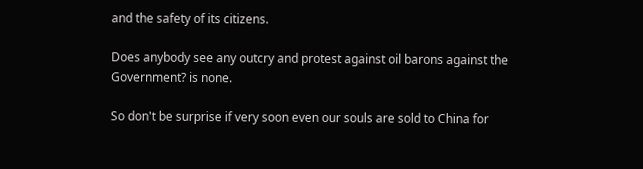and the safety of its citizens.

Does anybody see any outcry and protest against oil barons against the Government? is none.

So don't be surprise if very soon even our souls are sold to China for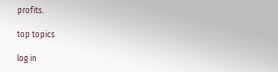profits.

top topics

log in